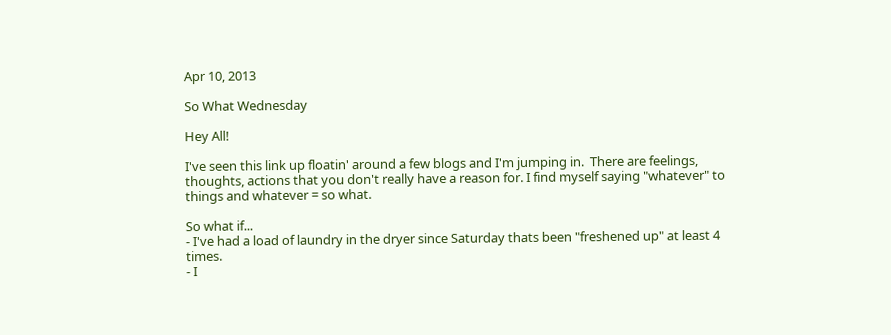Apr 10, 2013

So What Wednesday

Hey All!

I've seen this link up floatin' around a few blogs and I'm jumping in.  There are feelings, thoughts, actions that you don't really have a reason for. I find myself saying "whatever" to things and whatever = so what.

So what if...
- I've had a load of laundry in the dryer since Saturday thats been "freshened up" at least 4 times.
- I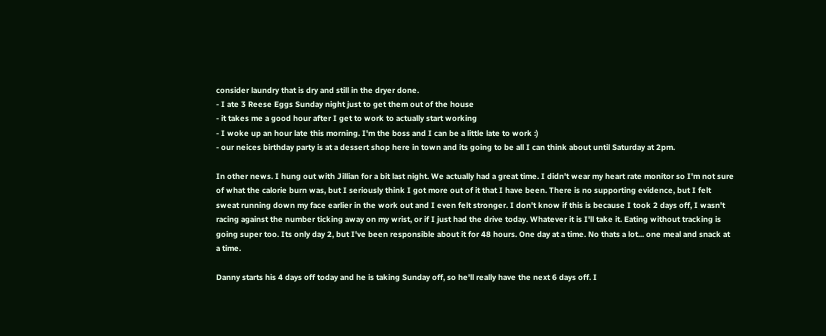consider laundry that is dry and still in the dryer done.
- I ate 3 Reese Eggs Sunday night just to get them out of the house
- it takes me a good hour after I get to work to actually start working
- I woke up an hour late this morning. I'm the boss and I can be a little late to work :)
- our neices birthday party is at a dessert shop here in town and its going to be all I can think about until Saturday at 2pm.

In other news. I hung out with Jillian for a bit last night. We actually had a great time. I didn't wear my heart rate monitor so I'm not sure of what the calorie burn was, but I seriously think I got more out of it that I have been. There is no supporting evidence, but I felt sweat running down my face earlier in the work out and I even felt stronger. I don't know if this is because I took 2 days off, I wasn't racing against the number ticking away on my wrist, or if I just had the drive today. Whatever it is I'll take it. Eating without tracking is going super too. Its only day 2, but I've been responsible about it for 48 hours. One day at a time. No thats a lot... one meal and snack at a time.

Danny starts his 4 days off today and he is taking Sunday off, so he'll really have the next 6 days off. I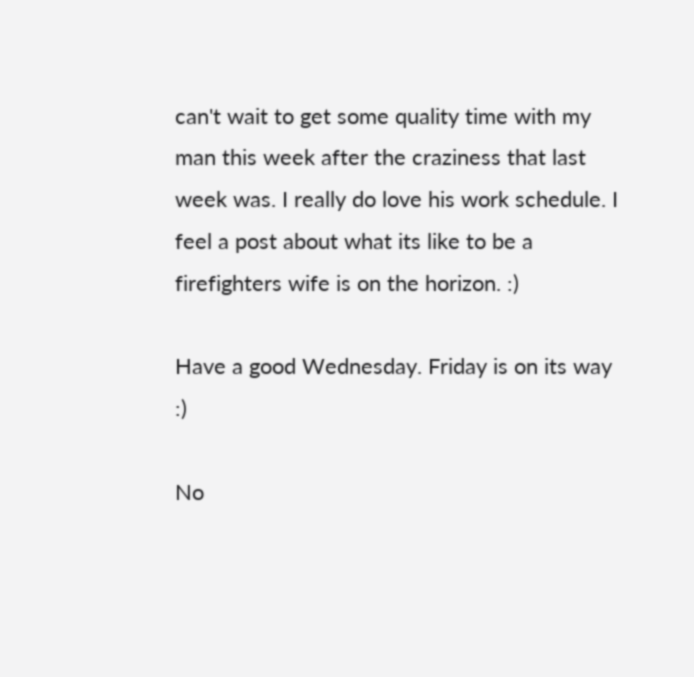can't wait to get some quality time with my man this week after the craziness that last week was. I really do love his work schedule. I feel a post about what its like to be a firefighters wife is on the horizon. :)

Have a good Wednesday. Friday is on its way :)

No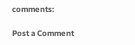comments:

Post a Comment